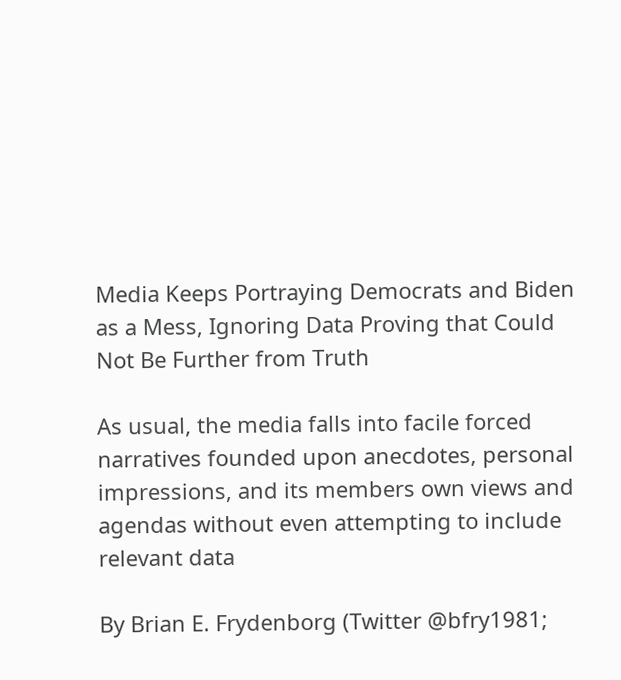Media Keeps Portraying Democrats and Biden as a Mess, Ignoring Data Proving that Could Not Be Further from Truth

As usual, the media falls into facile forced narratives founded upon anecdotes, personal impressions, and its members own views and agendas without even attempting to include relevant data

By Brian E. Frydenborg (Twitter @bfry1981;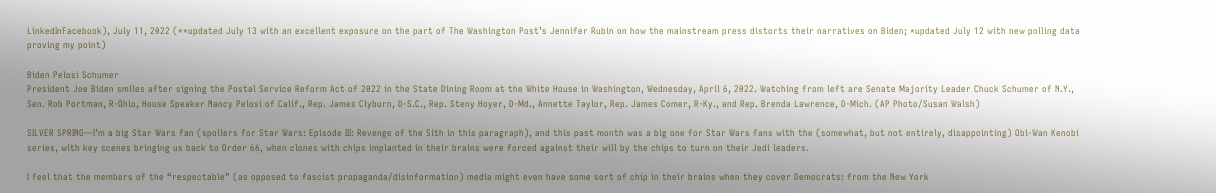LinkedInFacebook), July 11, 2022 (**updated July 13 with an excellent exposure on the part of The Washington Post’s Jennifer Rubin on how the mainstream press distorts their narratives on Biden; *updated July 12 with new polling data proving my point)

Biden Pelosi Schumer
President Joe Biden smiles after signing the Postal Service Reform Act of 2022 in the State Dining Room at the White House in Washington, Wednesday, April 6, 2022. Watching from left are Senate Majority Leader Chuck Schumer of N.Y., Sen. Rob Portman, R-Ohio, House Speaker Nancy Pelosi of Calif., Rep. James Clyburn, D-S.C., Rep. Steny Hoyer, D-Md., Annette Taylor, Rep. James Comer, R-Ky., and Rep. Brenda Lawrence, D-Mich. (AP Photo/Susan Walsh)

SILVER SPRING—I’m a big Star Wars fan (spoilers for Star Wars: Episode III: Revenge of the Sith in this paragraph), and this past month was a big one for Star Wars fans with the (somewhat, but not entirely, disappointing) Obi-Wan Kenobi series, with key scenes bringing us back to Order 66, when clones with chips implanted in their brains were forced against their will by the chips to turn on their Jedi leaders.

I feel that the members of the “respectable” (as opposed to fascist propaganda/disinformation) media might even have some sort of chip in their brains when they cover Democrats: from the New York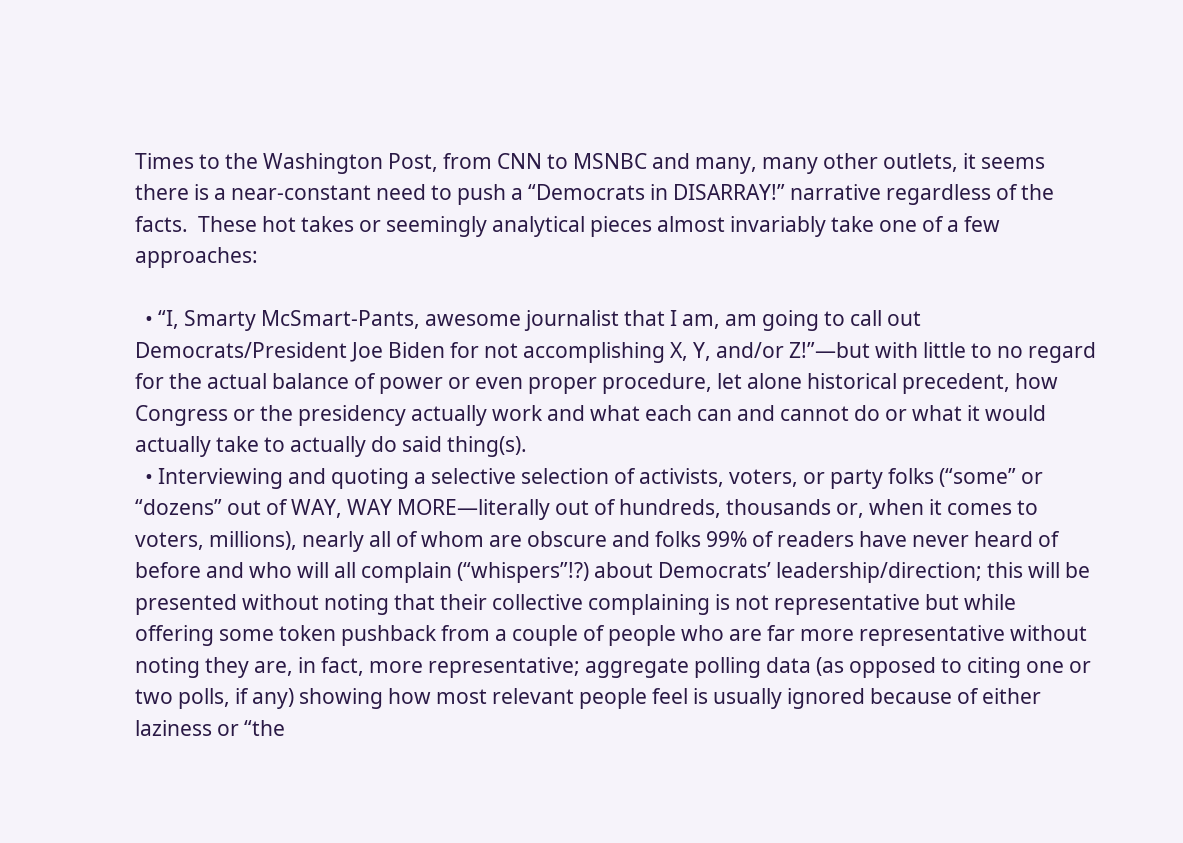Times to the Washington Post, from CNN to MSNBC and many, many other outlets, it seems there is a near-constant need to push a “Democrats in DISARRAY!” narrative regardless of the facts.  These hot takes or seemingly analytical pieces almost invariably take one of a few approaches:

  • “I, Smarty McSmart-Pants, awesome journalist that I am, am going to call out Democrats/President Joe Biden for not accomplishing X, Y, and/or Z!”—but with little to no regard for the actual balance of power or even proper procedure, let alone historical precedent, how Congress or the presidency actually work and what each can and cannot do or what it would actually take to actually do said thing(s).
  • Interviewing and quoting a selective selection of activists, voters, or party folks (“some” or “dozens” out of WAY, WAY MORE—literally out of hundreds, thousands or, when it comes to voters, millions), nearly all of whom are obscure and folks 99% of readers have never heard of before and who will all complain (“whispers”!?) about Democrats’ leadership/direction; this will be presented without noting that their collective complaining is not representative but while offering some token pushback from a couple of people who are far more representative without noting they are, in fact, more representative; aggregate polling data (as opposed to citing one or two polls, if any) showing how most relevant people feel is usually ignored because of either laziness or “the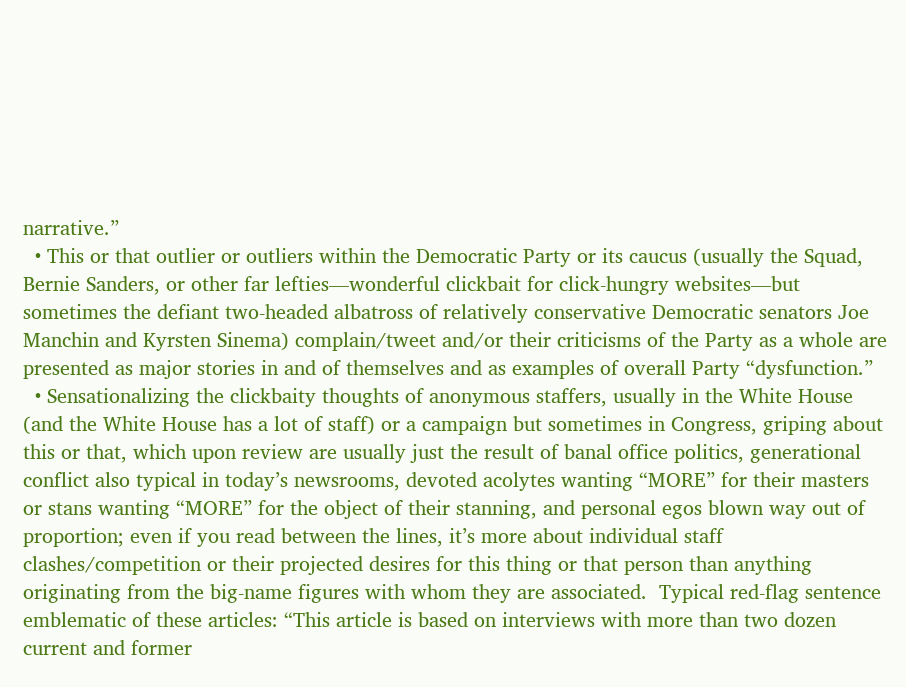narrative.”
  • This or that outlier or outliers within the Democratic Party or its caucus (usually the Squad, Bernie Sanders, or other far lefties—wonderful clickbait for click-hungry websites—but sometimes the defiant two-headed albatross of relatively conservative Democratic senators Joe Manchin and Kyrsten Sinema) complain/tweet and/or their criticisms of the Party as a whole are presented as major stories in and of themselves and as examples of overall Party “dysfunction.”
  • Sensationalizing the clickbaity thoughts of anonymous staffers, usually in the White House (and the White House has a lot of staff) or a campaign but sometimes in Congress, griping about this or that, which upon review are usually just the result of banal office politics, generational conflict also typical in today’s newsrooms, devoted acolytes wanting “MORE” for their masters or stans wanting “MORE” for the object of their stanning, and personal egos blown way out of proportion; even if you read between the lines, it’s more about individual staff clashes/competition or their projected desires for this thing or that person than anything originating from the big-name figures with whom they are associated.  Typical red-flag sentence emblematic of these articles: “This article is based on interviews with more than two dozen current and former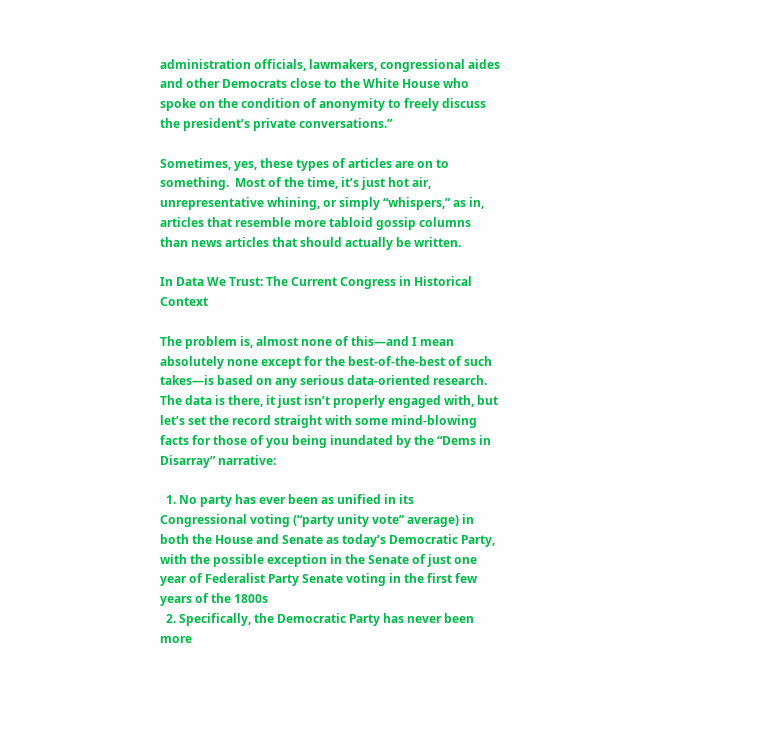administration officials, lawmakers, congressional aides and other Democrats close to the White House who spoke on the condition of anonymity to freely discuss the president’s private conversations.”

Sometimes, yes, these types of articles are on to something.  Most of the time, it’s just hot air, unrepresentative whining, or simply “whispers,” as in, articles that resemble more tabloid gossip columns than news articles that should actually be written.

In Data We Trust: The Current Congress in Historical Context

The problem is, almost none of this—and I mean absolutely none except for the best-of-the-best of such takes—is based on any serious data-oriented research.  The data is there, it just isn’t properly engaged with, but let’s set the record straight with some mind-blowing facts for those of you being inundated by the “Dems in Disarray” narrative:

  1. No party has ever been as unified in its Congressional voting (“party unity vote” average) in both the House and Senate as today’s Democratic Party, with the possible exception in the Senate of just one year of Federalist Party Senate voting in the first few years of the 1800s
  2. Specifically, the Democratic Party has never been more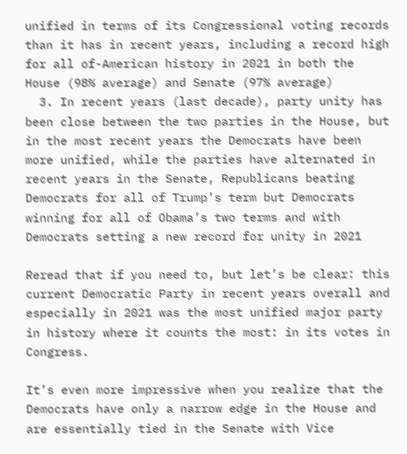unified in terms of its Congressional voting records than it has in recent years, including a record high for all of-American history in 2021 in both the House (98% average) and Senate (97% average)
  3. In recent years (last decade), party unity has been close between the two parties in the House, but in the most recent years the Democrats have been more unified, while the parties have alternated in recent years in the Senate, Republicans beating Democrats for all of Trump’s term but Democrats winning for all of Obama’s two terms and with Democrats setting a new record for unity in 2021

Reread that if you need to, but let’s be clear: this current Democratic Party in recent years overall and especially in 2021 was the most unified major party in history where it counts the most: in its votes in Congress.

It’s even more impressive when you realize that the Democrats have only a narrow edge in the House and are essentially tied in the Senate with Vice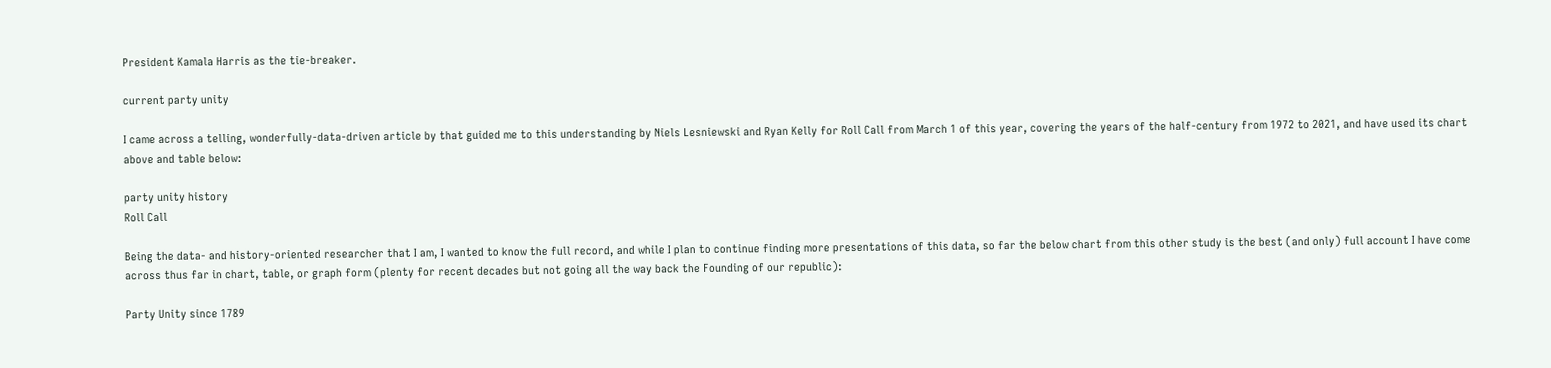President Kamala Harris as the tie-breaker.

current party unity

I came across a telling, wonderfully-data-driven article by that guided me to this understanding by Niels Lesniewski and Ryan Kelly for Roll Call from March 1 of this year, covering the years of the half-century from 1972 to 2021, and have used its chart above and table below:

party unity history
Roll Call

Being the data- and history-oriented researcher that I am, I wanted to know the full record, and while I plan to continue finding more presentations of this data, so far the below chart from this other study is the best (and only) full account I have come across thus far in chart, table, or graph form (plenty for recent decades but not going all the way back the Founding of our republic):

Party Unity since 1789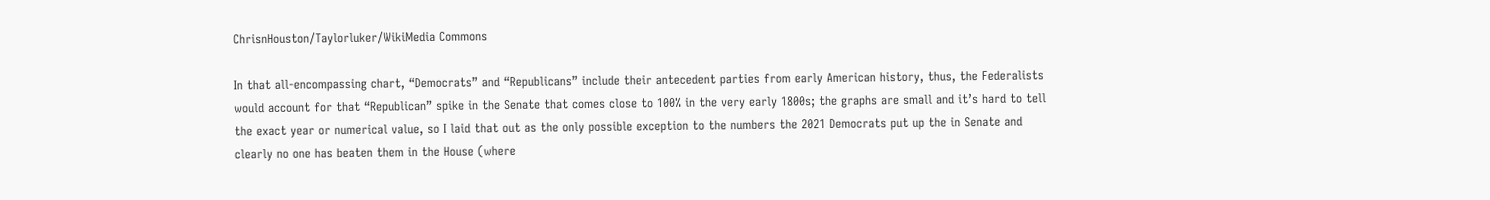ChrisnHouston/Taylorluker/WikiMedia Commons

In that all-encompassing chart, “Democrats” and “Republicans” include their antecedent parties from early American history, thus, the Federalists would account for that “Republican” spike in the Senate that comes close to 100% in the very early 1800s; the graphs are small and it’s hard to tell the exact year or numerical value, so I laid that out as the only possible exception to the numbers the 2021 Democrats put up the in Senate and clearly no one has beaten them in the House (where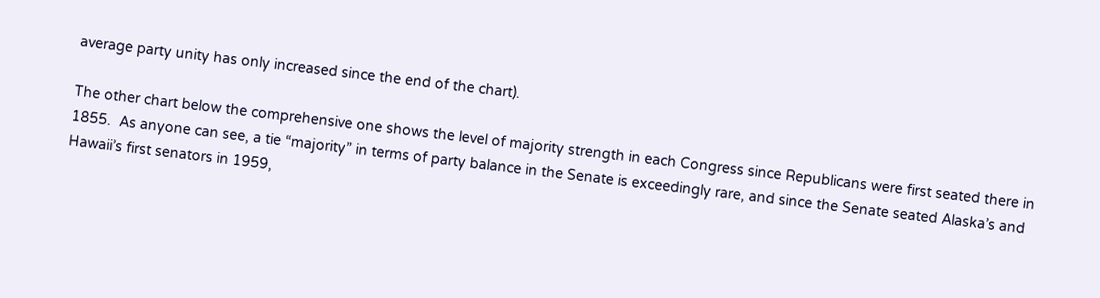average party unity has only increased since the end of the chart).

The other chart below the comprehensive one shows the level of majority strength in each Congress since Republicans were first seated there in 1855.  As anyone can see, a tie “majority” in terms of party balance in the Senate is exceedingly rare, and since the Senate seated Alaska’s and Hawaii’s first senators in 1959,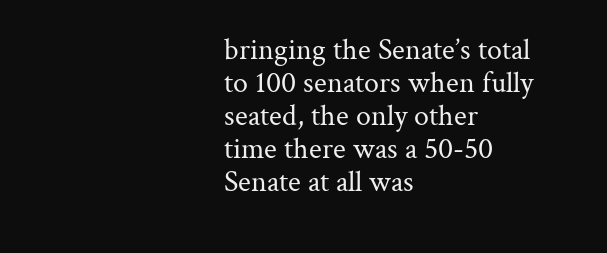bringing the Senate’s total to 100 senators when fully seated, the only other time there was a 50-50 Senate at all was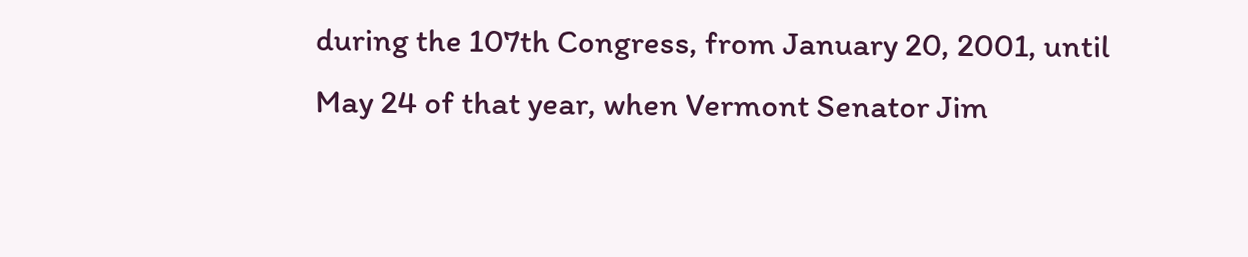during the 107th Congress, from January 20, 2001, until May 24 of that year, when Vermont Senator Jim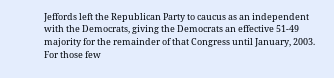Jeffords left the Republican Party to caucus as an independent with the Democrats, giving the Democrats an effective 51-49 majority for the remainder of that Congress until January, 2003.  For those few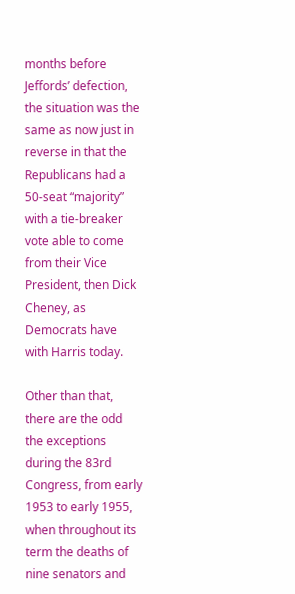months before Jeffords’ defection, the situation was the same as now just in reverse in that the Republicans had a 50-seat “majority” with a tie-breaker vote able to come from their Vice President, then Dick Cheney, as Democrats have with Harris today.

Other than that, there are the odd the exceptions during the 83rd Congress, from early 1953 to early 1955, when throughout its term the deaths of nine senators and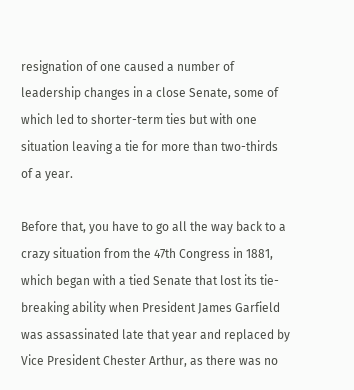resignation of one caused a number of leadership changes in a close Senate, some of which led to shorter-term ties but with one situation leaving a tie for more than two-thirds of a year.

Before that, you have to go all the way back to a crazy situation from the 47th Congress in 1881, which began with a tied Senate that lost its tie-breaking ability when President James Garfield was assassinated late that year and replaced by Vice President Chester Arthur, as there was no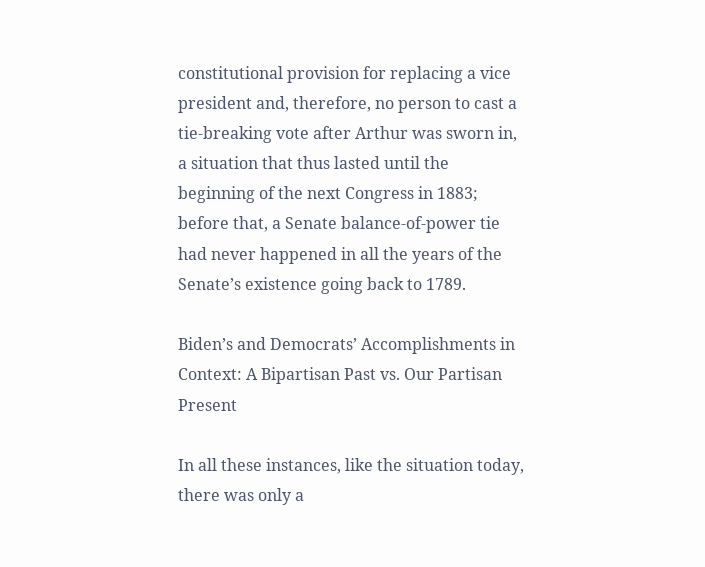constitutional provision for replacing a vice president and, therefore, no person to cast a tie-breaking vote after Arthur was sworn in, a situation that thus lasted until the beginning of the next Congress in 1883; before that, a Senate balance-of-power tie had never happened in all the years of the Senate’s existence going back to 1789.

Biden’s and Democrats’ Accomplishments in Context: A Bipartisan Past vs. Our Partisan Present

In all these instances, like the situation today, there was only a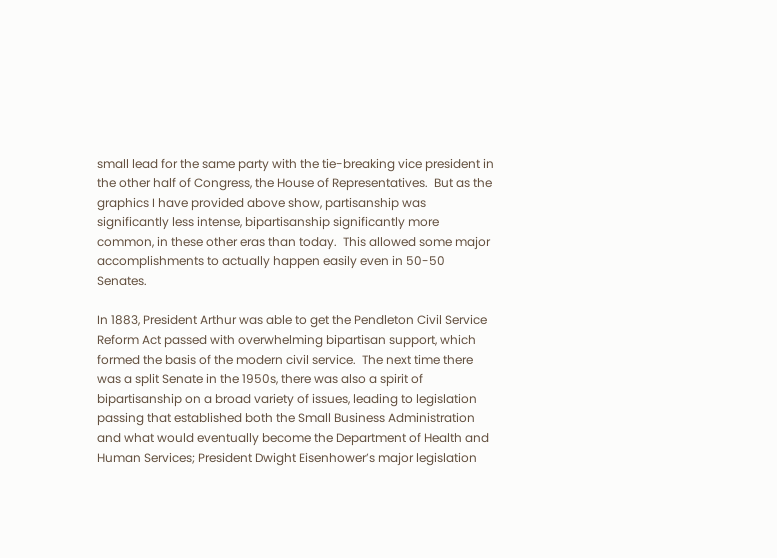small lead for the same party with the tie-breaking vice president in the other half of Congress, the House of Representatives.  But as the graphics I have provided above show, partisanship was significantly less intense, bipartisanship significantly more common, in these other eras than today.  This allowed some major accomplishments to actually happen easily even in 50-50 Senates.

In 1883, President Arthur was able to get the Pendleton Civil Service Reform Act passed with overwhelming bipartisan support, which formed the basis of the modern civil service.  The next time there was a split Senate in the 1950s, there was also a spirit of bipartisanship on a broad variety of issues, leading to legislation passing that established both the Small Business Administration and what would eventually become the Department of Health and Human Services; President Dwight Eisenhower’s major legislation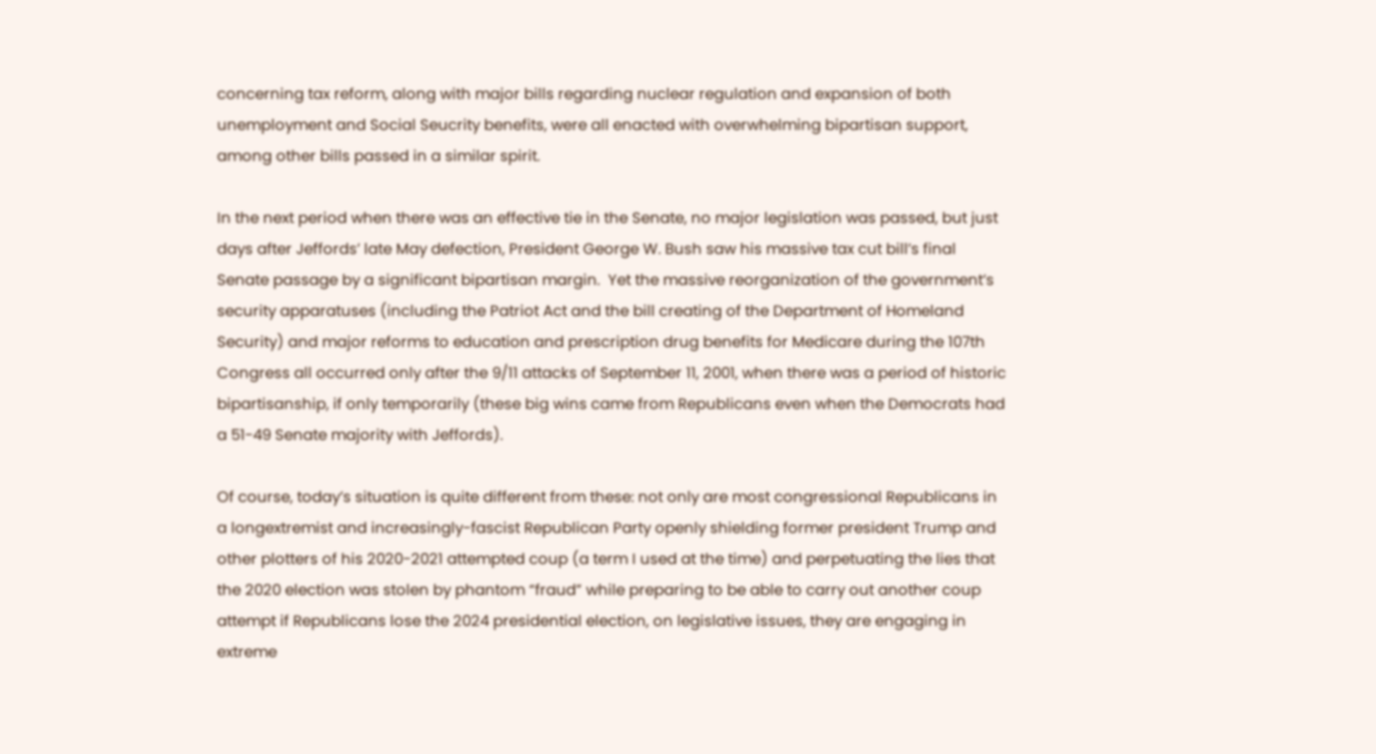concerning tax reform, along with major bills regarding nuclear regulation and expansion of both unemployment and Social Seucrity benefits, were all enacted with overwhelming bipartisan support, among other bills passed in a similar spirit.

In the next period when there was an effective tie in the Senate, no major legislation was passed, but just days after Jeffords’ late May defection, President George W. Bush saw his massive tax cut bill’s final Senate passage by a significant bipartisan margin.  Yet the massive reorganization of the government’s security apparatuses (including the Patriot Act and the bill creating of the Department of Homeland Security) and major reforms to education and prescription drug benefits for Medicare during the 107th Congress all occurred only after the 9/11 attacks of September 11, 2001, when there was a period of historic bipartisanship, if only temporarily (these big wins came from Republicans even when the Democrats had a 51-49 Senate majority with Jeffords).

Of course, today’s situation is quite different from these: not only are most congressional Republicans in a longextremist and increasingly-fascist Republican Party openly shielding former president Trump and other plotters of his 2020-2021 attempted coup (a term I used at the time) and perpetuating the lies that the 2020 election was stolen by phantom “fraud” while preparing to be able to carry out another coup attempt if Republicans lose the 2024 presidential election, on legislative issues, they are engaging in extreme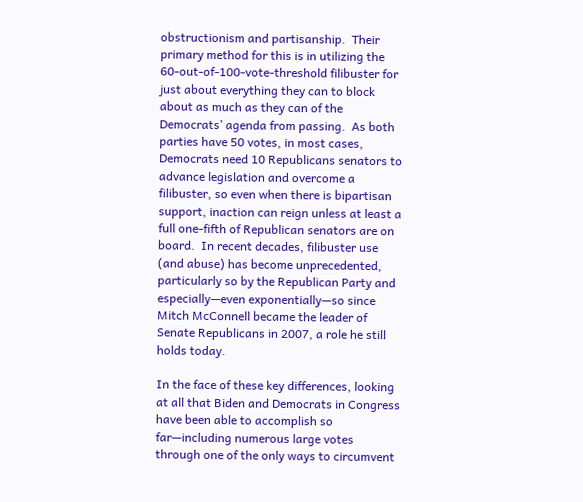obstructionism and partisanship.  Their primary method for this is in utilizing the 60-out-of-100-vote-threshold filibuster for just about everything they can to block about as much as they can of the Democrats’ agenda from passing.  As both parties have 50 votes, in most cases, Democrats need 10 Republicans senators to advance legislation and overcome a filibuster, so even when there is bipartisan support, inaction can reign unless at least a full one-fifth of Republican senators are on board.  In recent decades, filibuster use (and abuse) has become unprecedented, particularly so by the Republican Party and especially—even exponentially—so since Mitch McConnell became the leader of Senate Republicans in 2007, a role he still holds today.

In the face of these key differences, looking at all that Biden and Democrats in Congress have been able to accomplish so far—including numerous large votes through one of the only ways to circumvent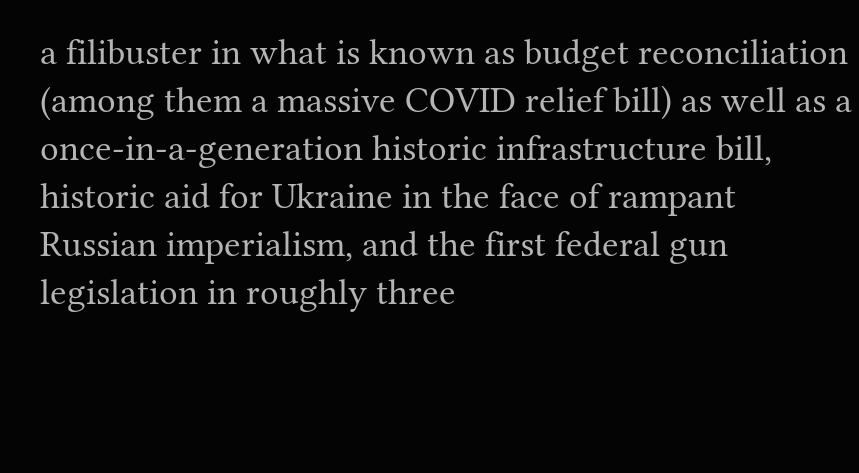a filibuster in what is known as budget reconciliation (among them a massive COVID relief bill) as well as a once-in-a-generation historic infrastructure bill, historic aid for Ukraine in the face of rampant Russian imperialism, and the first federal gun legislation in roughly three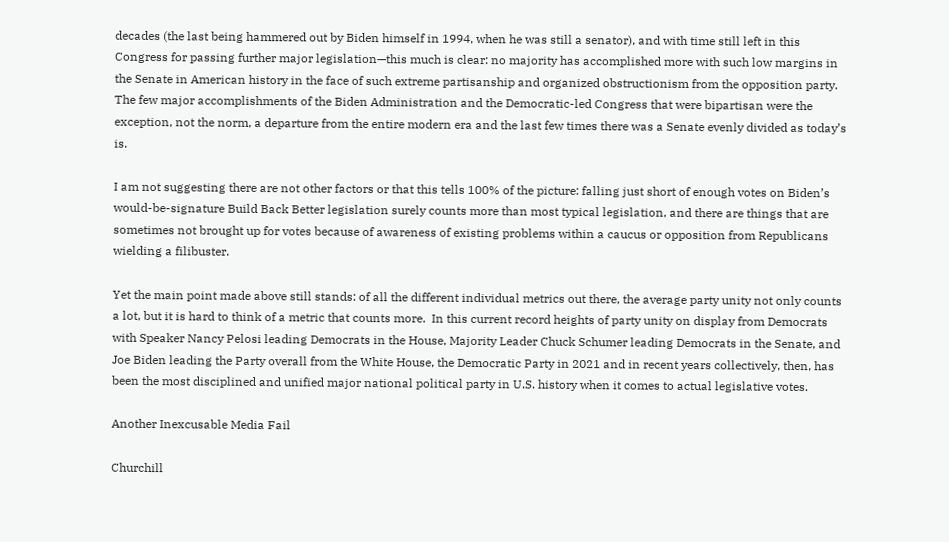decades (the last being hammered out by Biden himself in 1994, when he was still a senator), and with time still left in this Congress for passing further major legislation—this much is clear: no majority has accomplished more with such low margins in the Senate in American history in the face of such extreme partisanship and organized obstructionism from the opposition party.  The few major accomplishments of the Biden Administration and the Democratic-led Congress that were bipartisan were the exception, not the norm, a departure from the entire modern era and the last few times there was a Senate evenly divided as today’s is.

I am not suggesting there are not other factors or that this tells 100% of the picture: falling just short of enough votes on Biden’s would-be-signature Build Back Better legislation surely counts more than most typical legislation, and there are things that are sometimes not brought up for votes because of awareness of existing problems within a caucus or opposition from Republicans wielding a filibuster.

Yet the main point made above still stands: of all the different individual metrics out there, the average party unity not only counts a lot, but it is hard to think of a metric that counts more.  In this current record heights of party unity on display from Democrats with Speaker Nancy Pelosi leading Democrats in the House, Majority Leader Chuck Schumer leading Democrats in the Senate, and Joe Biden leading the Party overall from the White House, the Democratic Party in 2021 and in recent years collectively, then, has been the most disciplined and unified major national political party in U.S. history when it comes to actual legislative votes.

Another Inexcusable Media Fail

Churchill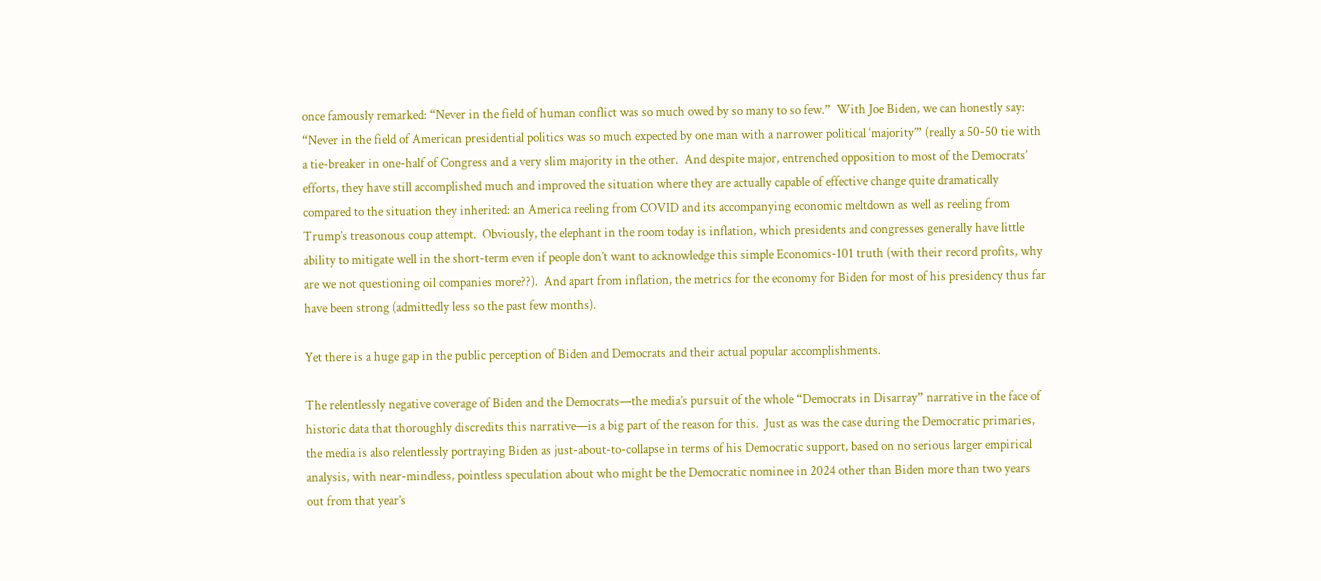once famously remarked: “Never in the field of human conflict was so much owed by so many to so few.”  With Joe Biden, we can honestly say: “Never in the field of American presidential politics was so much expected by one man with a narrower political ‘majority’” (really a 50-50 tie with a tie-breaker in one-half of Congress and a very slim majority in the other.  And despite major, entrenched opposition to most of the Democrats’ efforts, they have still accomplished much and improved the situation where they are actually capable of effective change quite dramatically compared to the situation they inherited: an America reeling from COVID and its accompanying economic meltdown as well as reeling from Trump’s treasonous coup attempt.  Obviously, the elephant in the room today is inflation, which presidents and congresses generally have little ability to mitigate well in the short-term even if people don’t want to acknowledge this simple Economics-101 truth (with their record profits, why are we not questioning oil companies more??).  And apart from inflation, the metrics for the economy for Biden for most of his presidency thus far have been strong (admittedly less so the past few months).

Yet there is a huge gap in the public perception of Biden and Democrats and their actual popular accomplishments.

The relentlessly negative coverage of Biden and the Democrats—the media’s pursuit of the whole “Democrats in Disarray” narrative in the face of historic data that thoroughly discredits this narrative—is a big part of the reason for this.  Just as was the case during the Democratic primaries, the media is also relentlessly portraying Biden as just-about-to-collapse in terms of his Democratic support, based on no serious larger empirical analysis, with near-mindless, pointless speculation about who might be the Democratic nominee in 2024 other than Biden more than two years out from that year’s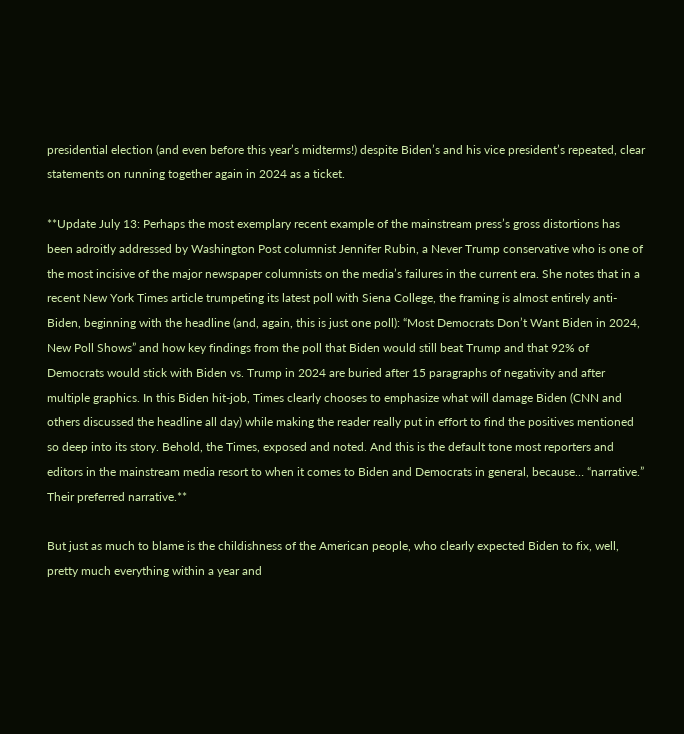presidential election (and even before this year’s midterms!) despite Biden’s and his vice president’s repeated, clear statements on running together again in 2024 as a ticket.

**Update July 13: Perhaps the most exemplary recent example of the mainstream press’s gross distortions has been adroitly addressed by Washington Post columnist Jennifer Rubin, a Never Trump conservative who is one of the most incisive of the major newspaper columnists on the media’s failures in the current era. She notes that in a recent New York Times article trumpeting its latest poll with Siena College, the framing is almost entirely anti-Biden, beginning with the headline (and, again, this is just one poll): “Most Democrats Don’t Want Biden in 2024, New Poll Shows” and how key findings from the poll that Biden would still beat Trump and that 92% of Democrats would stick with Biden vs. Trump in 2024 are buried after 15 paragraphs of negativity and after multiple graphics. In this Biden hit-job, Times clearly chooses to emphasize what will damage Biden (CNN and others discussed the headline all day) while making the reader really put in effort to find the positives mentioned so deep into its story. Behold, the Times, exposed and noted. And this is the default tone most reporters and editors in the mainstream media resort to when it comes to Biden and Democrats in general, because… “narrative.” Their preferred narrative.**

But just as much to blame is the childishness of the American people, who clearly expected Biden to fix, well, pretty much everything within a year and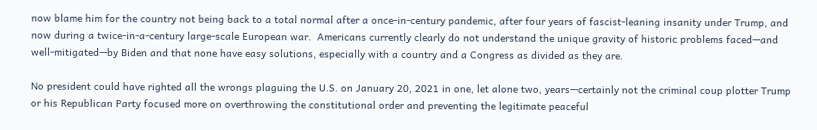now blame him for the country not being back to a total normal after a once-in-century pandemic, after four years of fascist-leaning insanity under Trump, and now during a twice-in-a-century large-scale European war.  Americans currently clearly do not understand the unique gravity of historic problems faced—and well-mitigated—by Biden and that none have easy solutions, especially with a country and a Congress as divided as they are.

No president could have righted all the wrongs plaguing the U.S. on January 20, 2021 in one, let alone two, years—certainly not the criminal coup plotter Trump or his Republican Party focused more on overthrowing the constitutional order and preventing the legitimate peaceful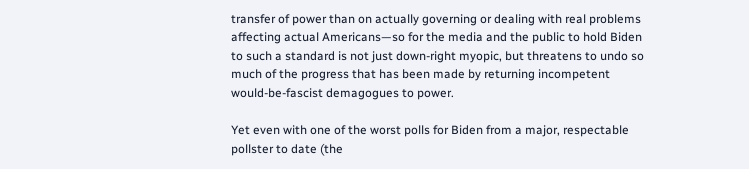transfer of power than on actually governing or dealing with real problems affecting actual Americans—so for the media and the public to hold Biden to such a standard is not just down-right myopic, but threatens to undo so much of the progress that has been made by returning incompetent would-be-fascist demagogues to power.

Yet even with one of the worst polls for Biden from a major, respectable pollster to date (the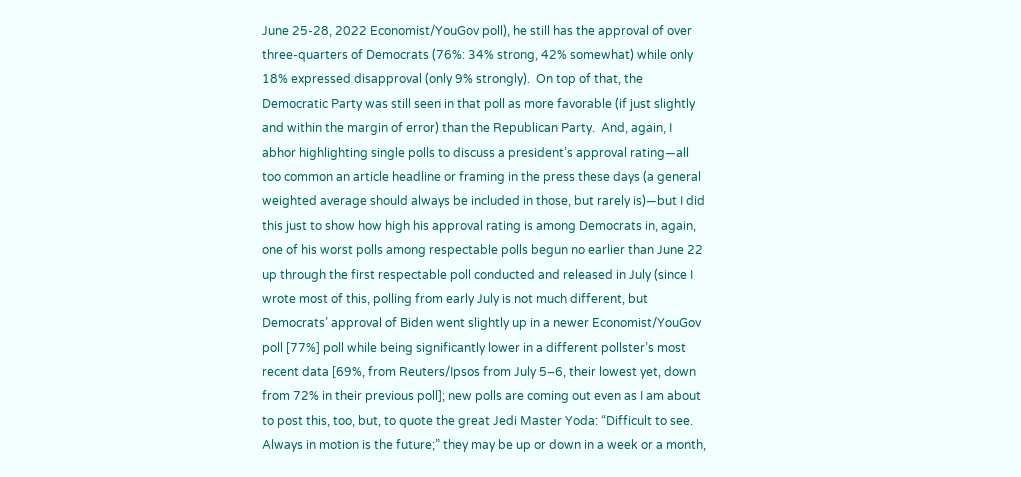June 25-28, 2022 Economist/YouGov poll), he still has the approval of over three-quarters of Democrats (76%: 34% strong, 42% somewhat) while only 18% expressed disapproval (only 9% strongly).  On top of that, the Democratic Party was still seen in that poll as more favorable (if just slightly and within the margin of error) than the Republican Party.  And, again, I abhor highlighting single polls to discuss a president’s approval rating—all too common an article headline or framing in the press these days (a general weighted average should always be included in those, but rarely is)—but I did this just to show how high his approval rating is among Democrats in, again, one of his worst polls among respectable polls begun no earlier than June 22 up through the first respectable poll conducted and released in July (since I wrote most of this, polling from early July is not much different, but Democrats’ approval of Biden went slightly up in a newer Economist/YouGov poll [77%] poll while being significantly lower in a different pollster’s most recent data [69%, from Reuters/Ipsos from July 5–6, their lowest yet, down from 72% in their previous poll]; new polls are coming out even as I am about to post this, too, but, to quote the great Jedi Master Yoda: “Difficult to see.  Always in motion is the future;” they may be up or down in a week or a month,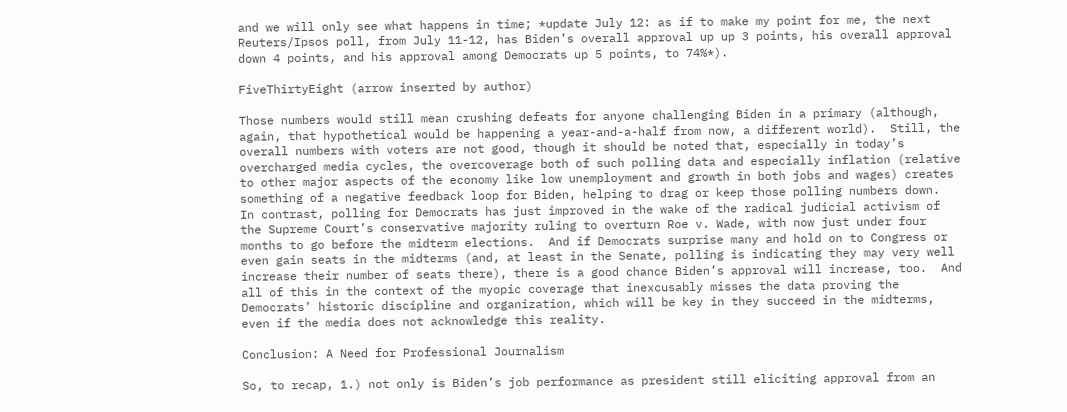and we will only see what happens in time; *update July 12: as if to make my point for me, the next Reuters/Ipsos poll, from July 11-12, has Biden’s overall approval up up 3 points, his overall approval down 4 points, and his approval among Democrats up 5 points, to 74%*).

FiveThirtyEight (arrow inserted by author)

Those numbers would still mean crushing defeats for anyone challenging Biden in a primary (although, again, that hypothetical would be happening a year-and-a-half from now, a different world).  Still, the overall numbers with voters are not good, though it should be noted that, especially in today’s overcharged media cycles, the overcoverage both of such polling data and especially inflation (relative to other major aspects of the economy like low unemployment and growth in both jobs and wages) creates something of a negative feedback loop for Biden, helping to drag or keep those polling numbers down.  In contrast, polling for Democrats has just improved in the wake of the radical judicial activism of the Supreme Court’s conservative majority ruling to overturn Roe v. Wade, with now just under four months to go before the midterm elections.  And if Democrats surprise many and hold on to Congress or even gain seats in the midterms (and, at least in the Senate, polling is indicating they may very well increase their number of seats there), there is a good chance Biden’s approval will increase, too.  And all of this in the context of the myopic coverage that inexcusably misses the data proving the Democrats’ historic discipline and organization, which will be key in they succeed in the midterms, even if the media does not acknowledge this reality.

Conclusion: A Need for Professional Journalism

So, to recap, 1.) not only is Biden’s job performance as president still eliciting approval from an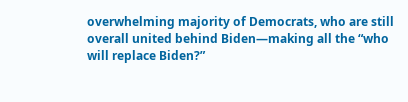overwhelming majority of Democrats, who are still overall united behind Biden—making all the “who will replace Biden?”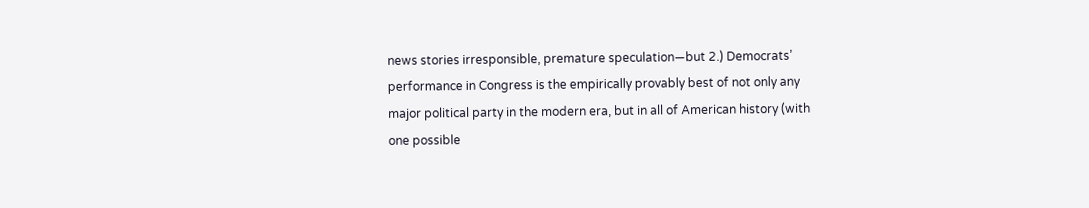news stories irresponsible, premature speculation—but 2.) Democrats’ performance in Congress is the empirically provably best of not only any major political party in the modern era, but in all of American history (with one possible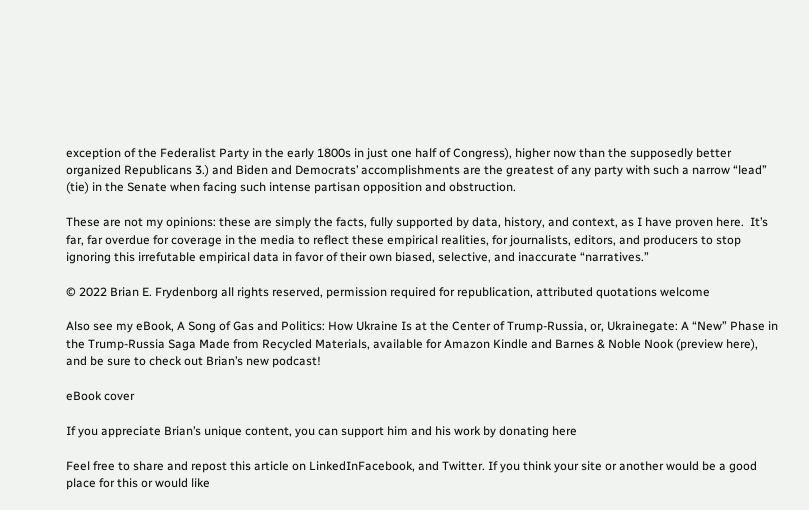exception of the Federalist Party in the early 1800s in just one half of Congress), higher now than the supposedly better organized Republicans 3.) and Biden and Democrats’ accomplishments are the greatest of any party with such a narrow “lead” (tie) in the Senate when facing such intense partisan opposition and obstruction.

These are not my opinions: these are simply the facts, fully supported by data, history, and context, as I have proven here.  It’s far, far overdue for coverage in the media to reflect these empirical realities, for journalists, editors, and producers to stop ignoring this irrefutable empirical data in favor of their own biased, selective, and inaccurate “narratives.”

© 2022 Brian E. Frydenborg all rights reserved, permission required for republication, attributed quotations welcome

Also see my eBook, A Song of Gas and Politics: How Ukraine Is at the Center of Trump-Russia, or, Ukrainegate: A “New” Phase in the Trump-Russia Saga Made from Recycled Materials, available for Amazon Kindle and Barnes & Noble Nook (preview here), and be sure to check out Brian’s new podcast!

eBook cover

If you appreciate Brian’s unique content, you can support him and his work by donating here

Feel free to share and repost this article on LinkedInFacebook, and Twitter. If you think your site or another would be a good place for this or would like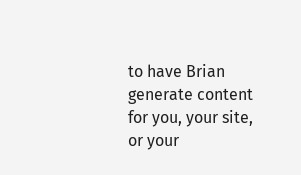to have Brian generate content for you, your site, or your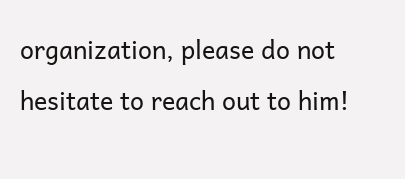organization, please do not hesitate to reach out to him!